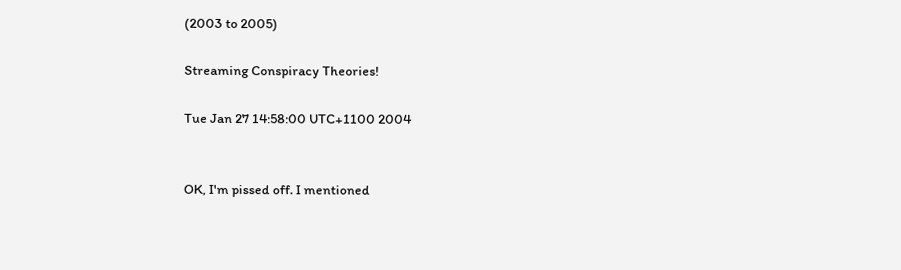(2003 to 2005)

Streaming Conspiracy Theories!

Tue Jan 27 14:58:00 UTC+1100 2004


OK, I'm pissed off. I mentioned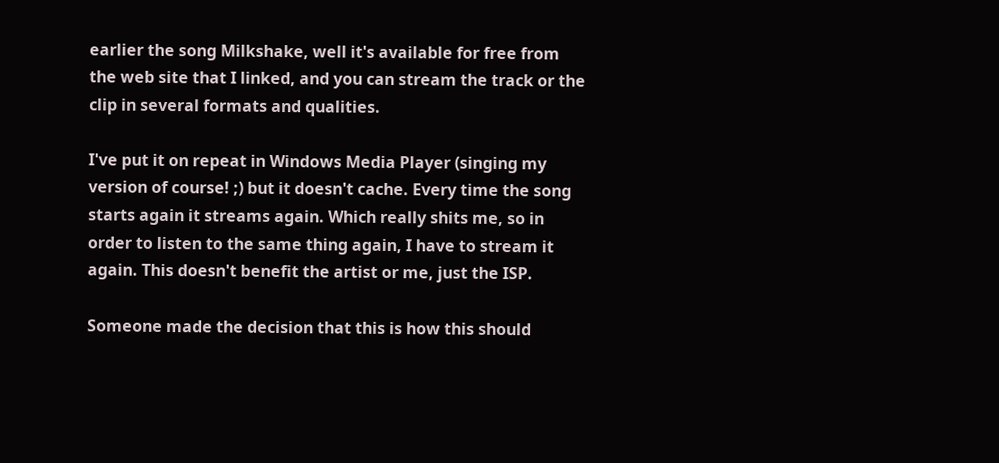earlier the song Milkshake, well it's available for free from the web site that I linked, and you can stream the track or the clip in several formats and qualities.

I've put it on repeat in Windows Media Player (singing my version of course! ;) but it doesn't cache. Every time the song starts again it streams again. Which really shits me, so in order to listen to the same thing again, I have to stream it again. This doesn't benefit the artist or me, just the ISP.

Someone made the decision that this is how this should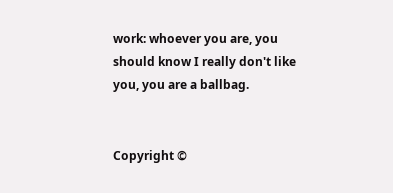work: whoever you are, you should know I really don't like you, you are a ballbag.


Copyright ©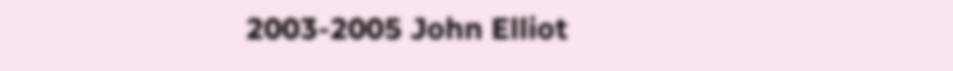2003-2005 John Elliot